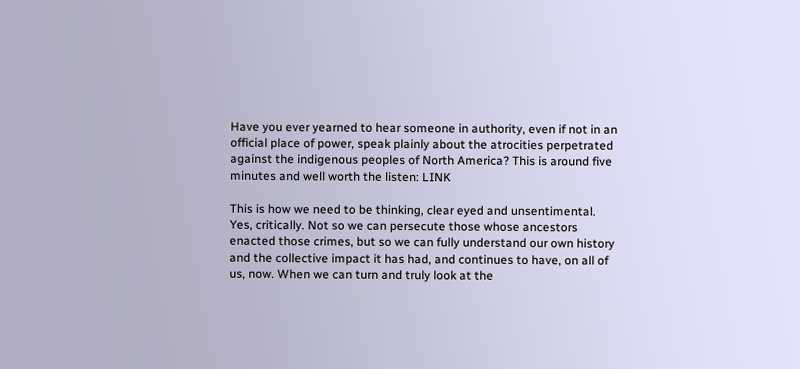Have you ever yearned to hear someone in authority, even if not in an official place of power, speak plainly about the atrocities perpetrated against the indigenous peoples of North America? This is around five minutes and well worth the listen: LINK

This is how we need to be thinking, clear eyed and unsentimental. Yes, critically. Not so we can persecute those whose ancestors enacted those crimes, but so we can fully understand our own history and the collective impact it has had, and continues to have, on all of us, now. When we can turn and truly look at the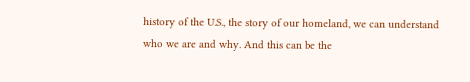history of the U.S., the story of our homeland, we can understand who we are and why. And this can be the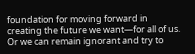foundation for moving forward in creating the future we want—for all of us. Or we can remain ignorant and try to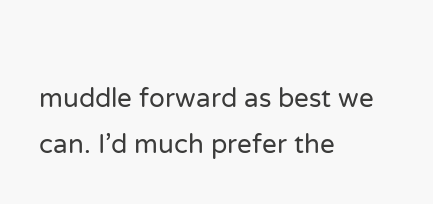muddle forward as best we can. I’d much prefer the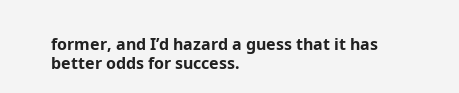former, and I’d hazard a guess that it has better odds for success.